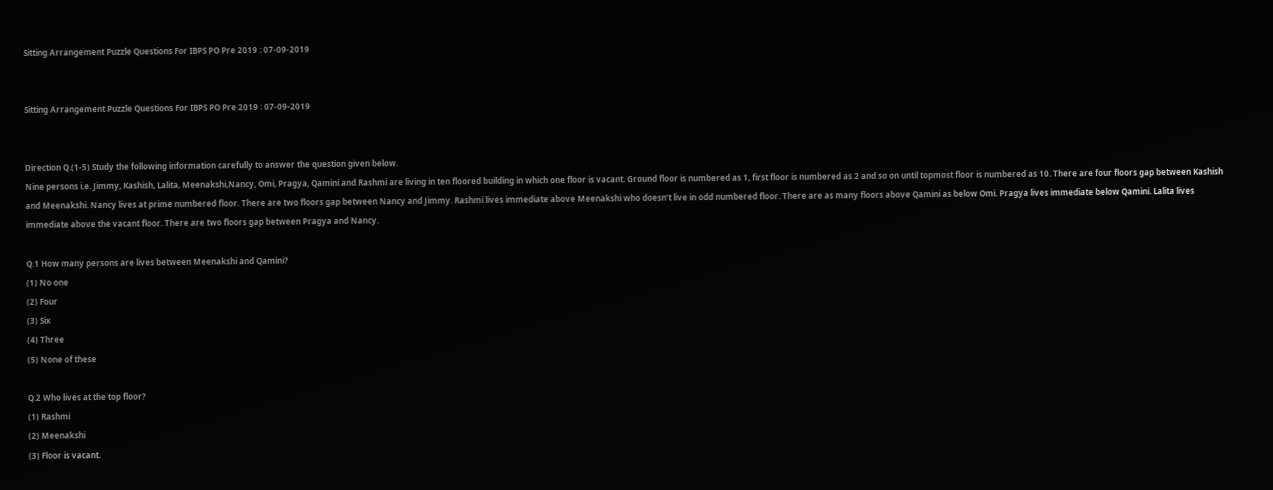Sitting Arrangement Puzzle Questions For IBPS PO Pre 2019 : 07-09-2019


Sitting Arrangement Puzzle Questions For IBPS PO Pre 2019 : 07-09-2019


Direction Q.(1-5) Study the following information carefully to answer the question given below.
Nine persons i.e. Jimmy, Kashish, Lalita, Meenakshi,Nancy, Omi, Pragya, Qamini and Rashmi are living in ten floored building in which one floor is vacant. Ground floor is numbered as 1, first floor is numbered as 2 and so on until topmost floor is numbered as 10. There are four floors gap between Kashish and Meenakshi. Nancy lives at prime numbered floor. There are two floors gap between Nancy and Jimmy. Rashmi lives immediate above Meenakshi who doesn’t live in odd numbered floor. There are as many floors above Qamini as below Omi. Pragya lives immediate below Qamini. Lalita lives immediate above the vacant floor. There are two floors gap between Pragya and Nancy.

Q.1 How many persons are lives between Meenakshi and Qamini?
(1) No one
(2) Four
(3) Six
(4) Three
(5) None of these

Q.2 Who lives at the top floor?
(1) Rashmi
(2) Meenakshi
(3) Floor is vacant.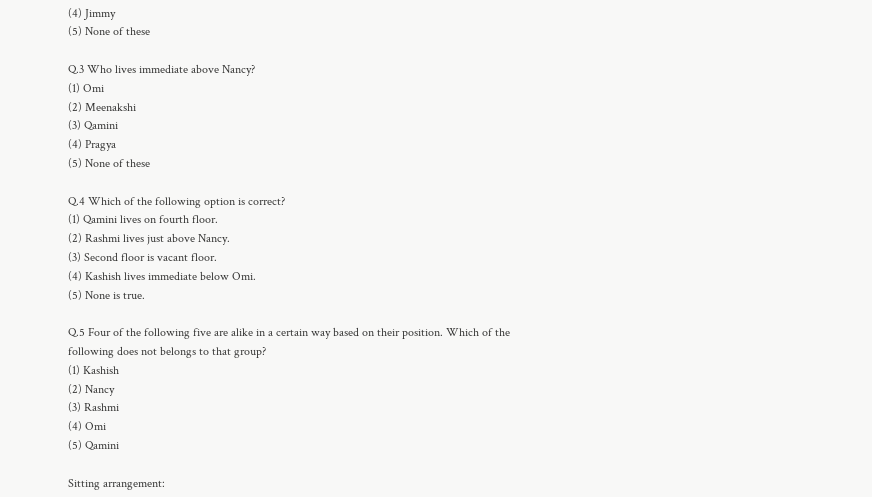(4) Jimmy
(5) None of these

Q.3 Who lives immediate above Nancy?
(1) Omi
(2) Meenakshi
(3) Qamini
(4) Pragya
(5) None of these

Q.4 Which of the following option is correct?
(1) Qamini lives on fourth floor.
(2) Rashmi lives just above Nancy.
(3) Second floor is vacant floor.
(4) Kashish lives immediate below Omi.
(5) None is true.

Q.5 Four of the following five are alike in a certain way based on their position. Which of the following does not belongs to that group?
(1) Kashish
(2) Nancy
(3) Rashmi
(4) Omi
(5) Qamini

Sitting arrangement: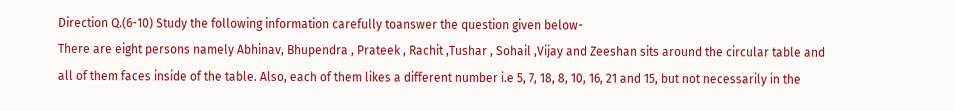Direction Q.(6-10) Study the following information carefully toanswer the question given below-
There are eight persons namely Abhinav, Bhupendra , Prateek , Rachit ,Tushar , Sohail ,Vijay and Zeeshan sits around the circular table and all of them faces inside of the table. Also, each of them likes a different number i.e 5, 7, 18, 8, 10, 16, 21 and 15, but not necessarily in the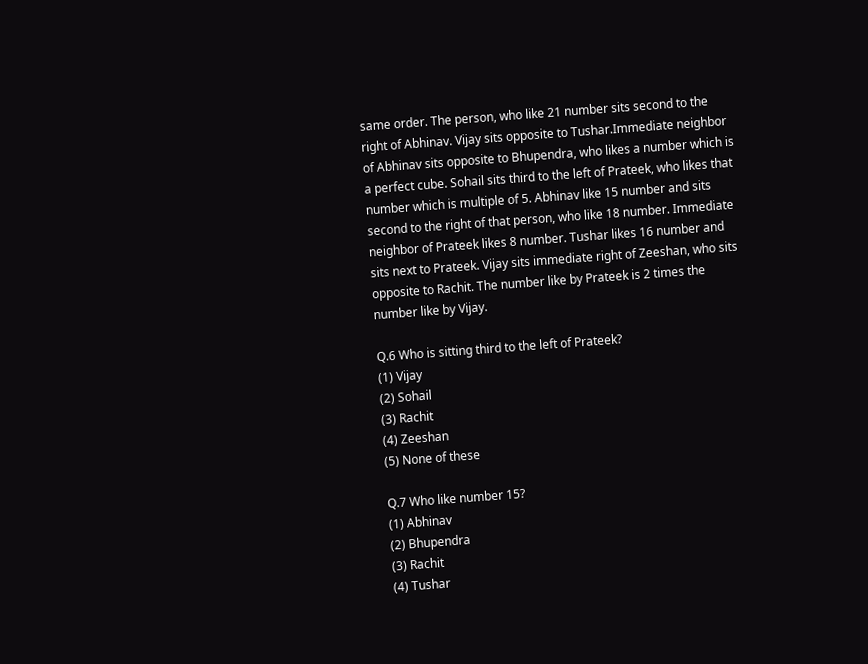same order. The person, who like 21 number sits second to the right of Abhinav. Vijay sits opposite to Tushar.Immediate neighbor of Abhinav sits opposite to Bhupendra, who likes a number which is a perfect cube. Sohail sits third to the left of Prateek, who likes that number which is multiple of 5. Abhinav like 15 number and sits second to the right of that person, who like 18 number. Immediate neighbor of Prateek likes 8 number. Tushar likes 16 number and sits next to Prateek. Vijay sits immediate right of Zeeshan, who sits opposite to Rachit. The number like by Prateek is 2 times the number like by Vijay.

Q.6 Who is sitting third to the left of Prateek?
(1) Vijay
(2) Sohail
(3) Rachit
(4) Zeeshan
(5) None of these

Q.7 Who like number 15?
(1) Abhinav
(2) Bhupendra
(3) Rachit
(4) Tushar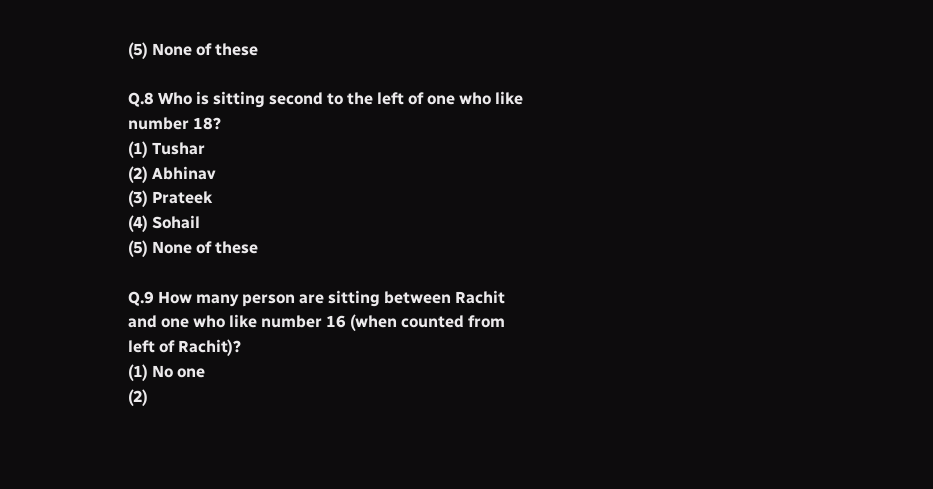(5) None of these

Q.8 Who is sitting second to the left of one who like number 18?
(1) Tushar
(2) Abhinav
(3) Prateek
(4) Sohail
(5) None of these

Q.9 How many person are sitting between Rachit and one who like number 16 (when counted from left of Rachit)?
(1) No one
(2)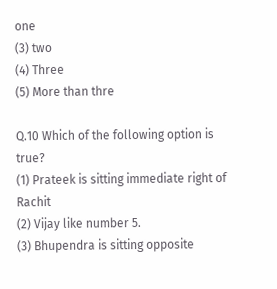one
(3) two
(4) Three
(5) More than thre

Q.10 Which of the following option is true?
(1) Prateek is sitting immediate right of Rachit
(2) Vijay like number 5.
(3) Bhupendra is sitting opposite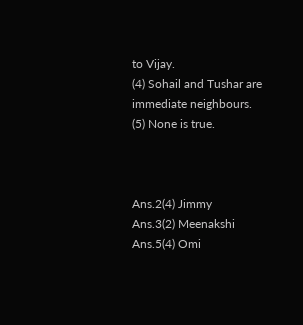to Vijay.
(4) Sohail and Tushar are immediate neighbours.
(5) None is true.



Ans.2(4) Jimmy
Ans.3(2) Meenakshi
Ans.5(4) Omi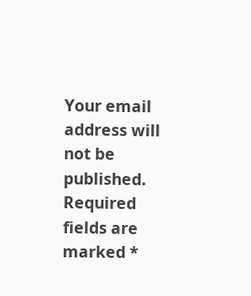Your email address will not be published. Required fields are marked *